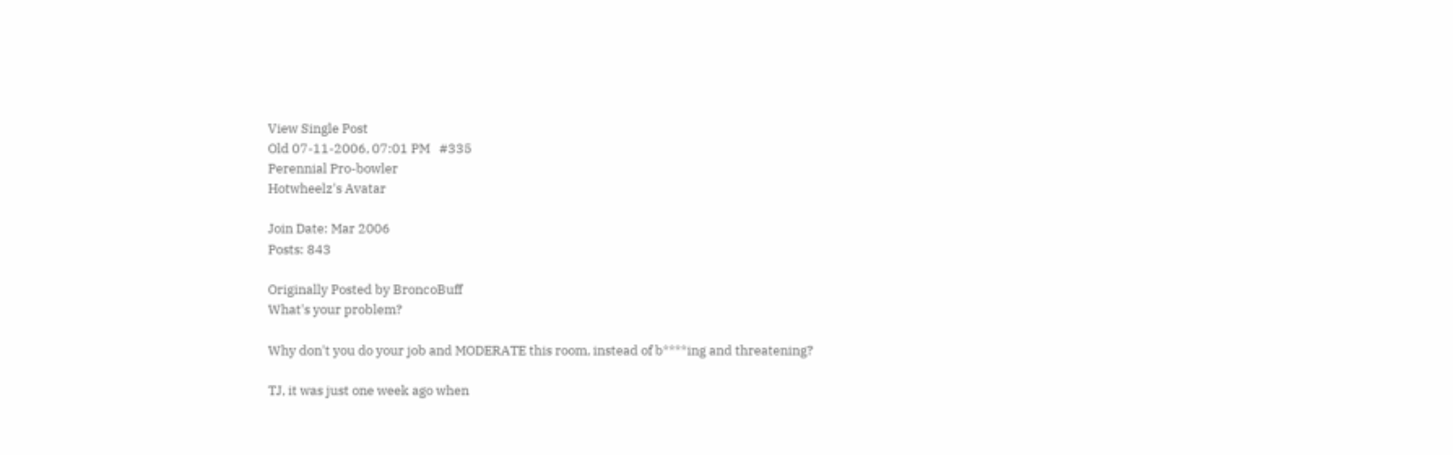View Single Post
Old 07-11-2006, 07:01 PM   #335
Perennial Pro-bowler
Hotwheelz's Avatar

Join Date: Mar 2006
Posts: 843

Originally Posted by BroncoBuff
What's your problem?

Why don't you do your job and MODERATE this room, instead of b****ing and threatening?

TJ, it was just one week ago when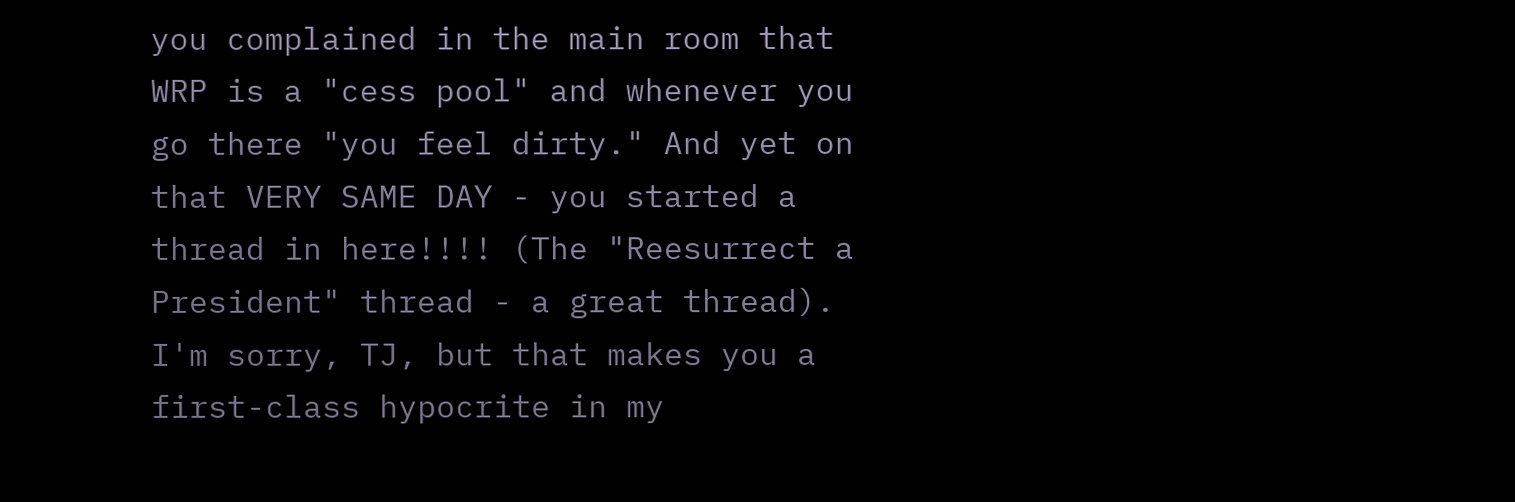you complained in the main room that WRP is a "cess pool" and whenever you go there "you feel dirty." And yet on that VERY SAME DAY - you started a thread in here!!!! (The "Reesurrect a President" thread - a great thread). I'm sorry, TJ, but that makes you a first-class hypocrite in my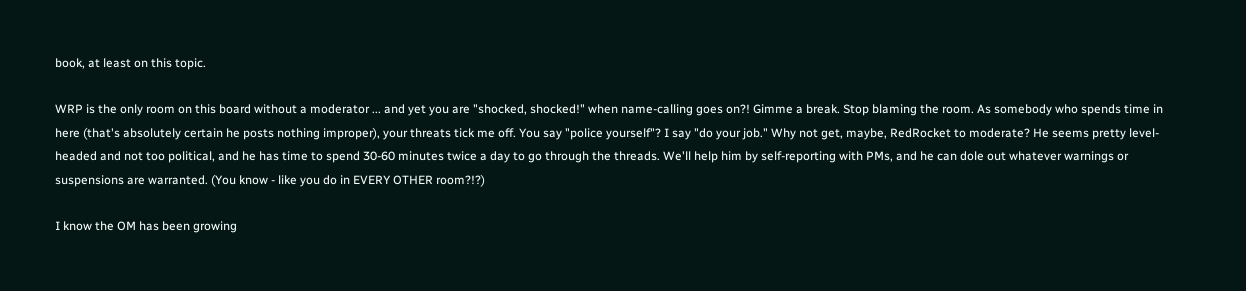book, at least on this topic.

WRP is the only room on this board without a moderator ... and yet you are "shocked, shocked!" when name-calling goes on?! Gimme a break. Stop blaming the room. As somebody who spends time in here (that's absolutely certain he posts nothing improper), your threats tick me off. You say "police yourself"? I say "do your job." Why not get, maybe, RedRocket to moderate? He seems pretty level-headed and not too political, and he has time to spend 30-60 minutes twice a day to go through the threads. We'll help him by self-reporting with PMs, and he can dole out whatever warnings or suspensions are warranted. (You know - like you do in EVERY OTHER room?!?)

I know the OM has been growing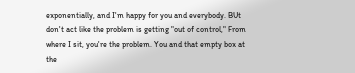exponentially, and I'm happy for you and everybody. BUt don't act like the problem is getting "out of control," From where I sit, you're the problem. You and that empty box at the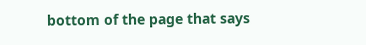bottom of the page that says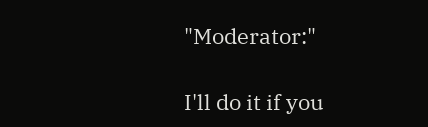"Moderator:"

I'll do it if you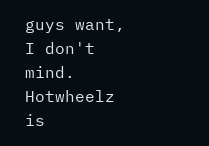guys want, I don't mind.
Hotwheelz is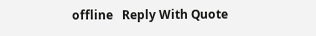offline   Reply With Quote